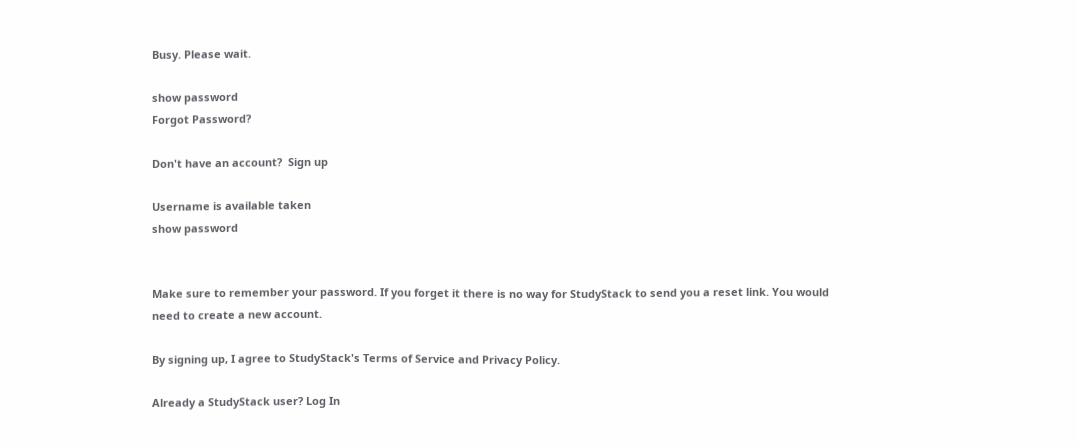Busy. Please wait.

show password
Forgot Password?

Don't have an account?  Sign up

Username is available taken
show password


Make sure to remember your password. If you forget it there is no way for StudyStack to send you a reset link. You would need to create a new account.

By signing up, I agree to StudyStack's Terms of Service and Privacy Policy.

Already a StudyStack user? Log In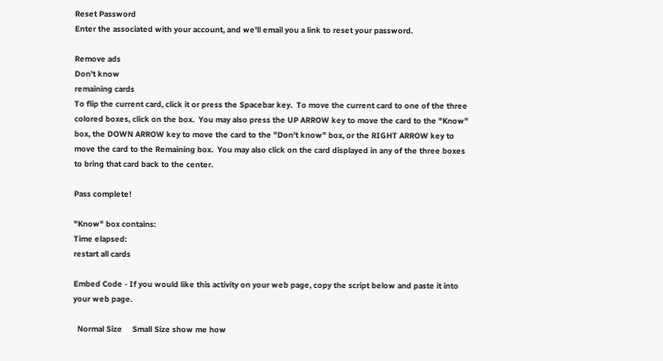Reset Password
Enter the associated with your account, and we'll email you a link to reset your password.

Remove ads
Don't know
remaining cards
To flip the current card, click it or press the Spacebar key.  To move the current card to one of the three colored boxes, click on the box.  You may also press the UP ARROW key to move the card to the "Know" box, the DOWN ARROW key to move the card to the "Don't know" box, or the RIGHT ARROW key to move the card to the Remaining box.  You may also click on the card displayed in any of the three boxes to bring that card back to the center.

Pass complete!

"Know" box contains:
Time elapsed:
restart all cards

Embed Code - If you would like this activity on your web page, copy the script below and paste it into your web page.

  Normal Size     Small Size show me how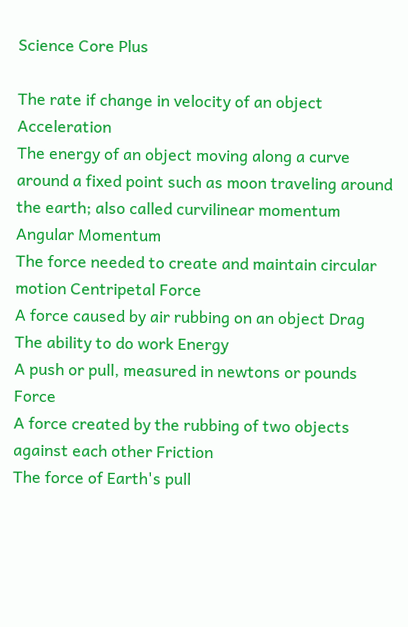Science Core Plus

The rate if change in velocity of an object Acceleration
The energy of an object moving along a curve around a fixed point such as moon traveling around the earth; also called curvilinear momentum Angular Momentum
The force needed to create and maintain circular motion Centripetal Force
A force caused by air rubbing on an object Drag
The ability to do work Energy
A push or pull, measured in newtons or pounds Force
A force created by the rubbing of two objects against each other Friction
The force of Earth's pull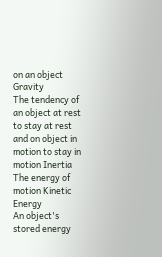on an object Gravity
The tendency of an object at rest to stay at rest and on object in motion to stay in motion Inertia
The energy of motion Kinetic Energy
An object's stored energy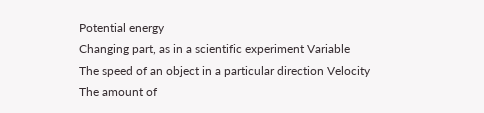Potential energy
Changing part, as in a scientific experiment Variable
The speed of an object in a particular direction Velocity
The amount of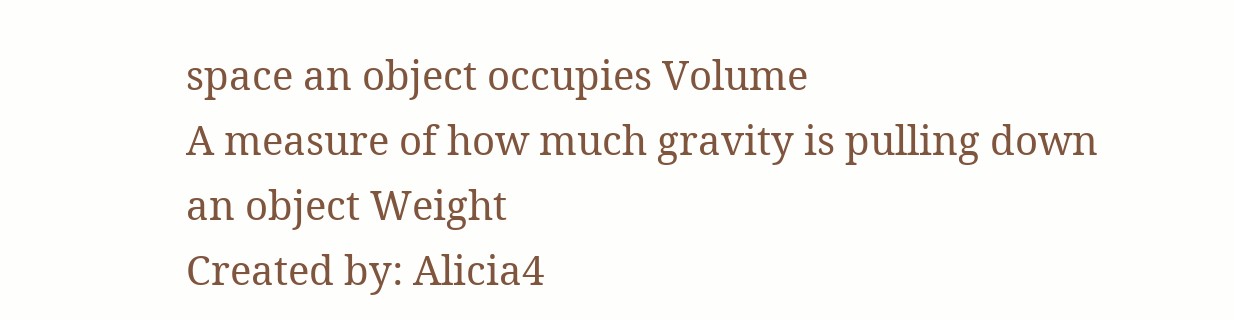space an object occupies Volume
A measure of how much gravity is pulling down an object Weight
Created by: Alicia4